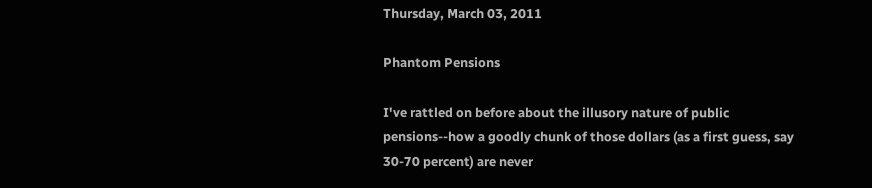Thursday, March 03, 2011

Phantom Pensions

I've rattled on before about the illusory nature of public pensions--how a goodly chunk of those dollars (as a first guess, say 30-70 percent) are never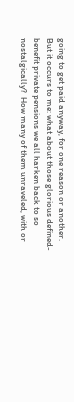going to get paid anyway, for one reason or another. But it occurs to me: what about those glorious defined-benefit private pensions we all harken back to so  nostalgically?  How many of them unraveled, with or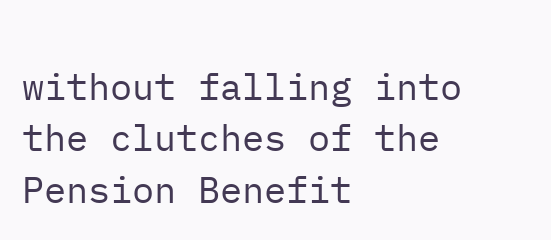without falling into the clutches of the  Pension Benefit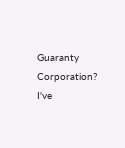Guaranty Corporation? I've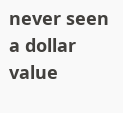never seen a dollar value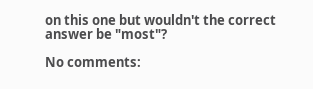on this one but wouldn't the correct answer be "most"?

No comments: